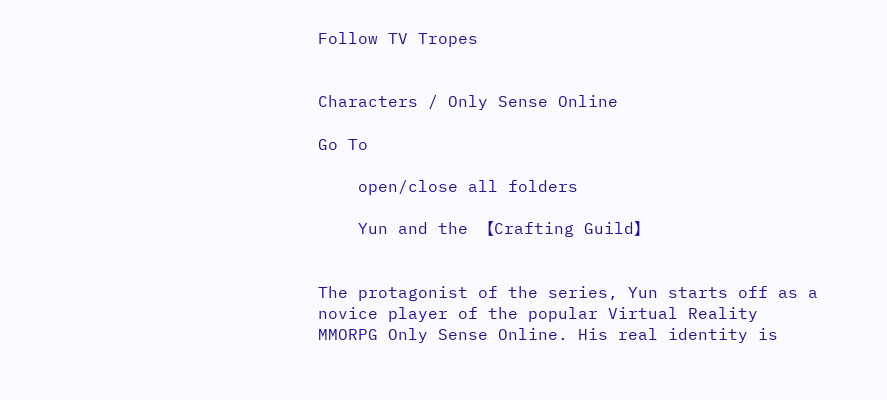Follow TV Tropes


Characters / Only Sense Online

Go To

    open/close all folders

    Yun and the 【Crafting Guild】


The protagonist of the series, Yun starts off as a novice player of the popular Virtual Reality MMORPG Only Sense Online. His real identity is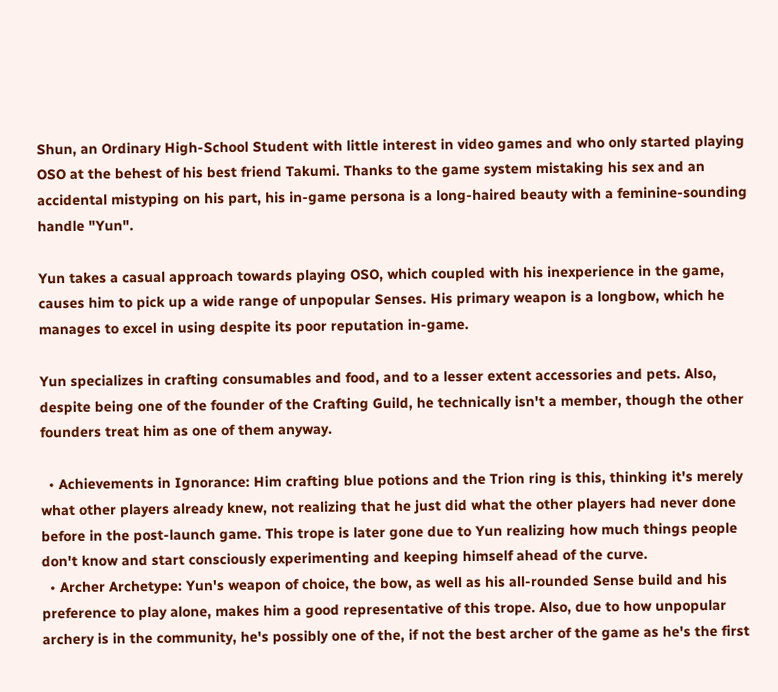Shun, an Ordinary High-School Student with little interest in video games and who only started playing OSO at the behest of his best friend Takumi. Thanks to the game system mistaking his sex and an accidental mistyping on his part, his in-game persona is a long-haired beauty with a feminine-sounding handle "Yun".

Yun takes a casual approach towards playing OSO, which coupled with his inexperience in the game, causes him to pick up a wide range of unpopular Senses. His primary weapon is a longbow, which he manages to excel in using despite its poor reputation in-game.

Yun specializes in crafting consumables and food, and to a lesser extent accessories and pets. Also, despite being one of the founder of the Crafting Guild, he technically isn't a member, though the other founders treat him as one of them anyway.

  • Achievements in Ignorance: Him crafting blue potions and the Trion ring is this, thinking it's merely what other players already knew, not realizing that he just did what the other players had never done before in the post-launch game. This trope is later gone due to Yun realizing how much things people don't know and start consciously experimenting and keeping himself ahead of the curve.
  • Archer Archetype: Yun's weapon of choice, the bow, as well as his all-rounded Sense build and his preference to play alone, makes him a good representative of this trope. Also, due to how unpopular archery is in the community, he's possibly one of the, if not the best archer of the game as he's the first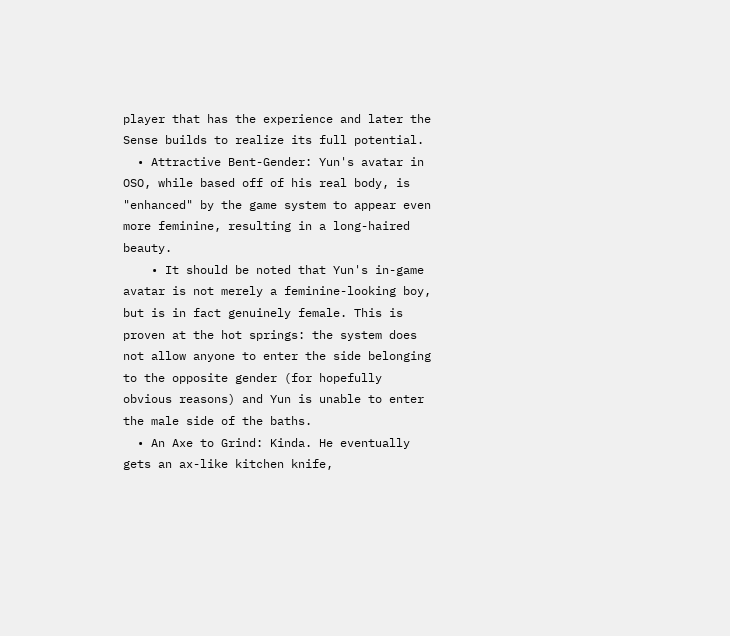player that has the experience and later the Sense builds to realize its full potential.
  • Attractive Bent-Gender: Yun's avatar in OSO, while based off of his real body, is "enhanced" by the game system to appear even more feminine, resulting in a long-haired beauty.
    • It should be noted that Yun's in-game avatar is not merely a feminine-looking boy, but is in fact genuinely female. This is proven at the hot springs: the system does not allow anyone to enter the side belonging to the opposite gender (for hopefully obvious reasons) and Yun is unable to enter the male side of the baths.
  • An Axe to Grind: Kinda. He eventually gets an ax-like kitchen knife,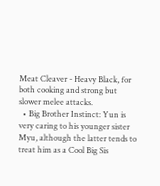Meat Cleaver - Heavy Black, for both cooking and strong but slower melee attacks.
  • Big Brother Instinct: Yun is very caring to his younger sister Myu, although the latter tends to treat him as a Cool Big Sis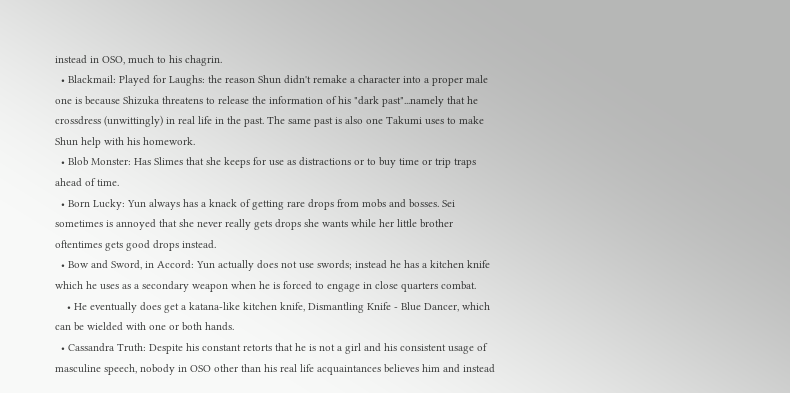instead in OSO, much to his chagrin.
  • Blackmail: Played for Laughs: the reason Shun didn't remake a character into a proper male one is because Shizuka threatens to release the information of his "dark past"...namely that he crossdress (unwittingly) in real life in the past. The same past is also one Takumi uses to make Shun help with his homework.
  • Blob Monster: Has Slimes that she keeps for use as distractions or to buy time or trip traps ahead of time.
  • Born Lucky: Yun always has a knack of getting rare drops from mobs and bosses. Sei sometimes is annoyed that she never really gets drops she wants while her little brother oftentimes gets good drops instead.
  • Bow and Sword, in Accord: Yun actually does not use swords; instead he has a kitchen knife which he uses as a secondary weapon when he is forced to engage in close quarters combat.
    • He eventually does get a katana-like kitchen knife, Dismantling Knife - Blue Dancer, which can be wielded with one or both hands.
  • Cassandra Truth: Despite his constant retorts that he is not a girl and his consistent usage of masculine speech, nobody in OSO other than his real life acquaintances believes him and instead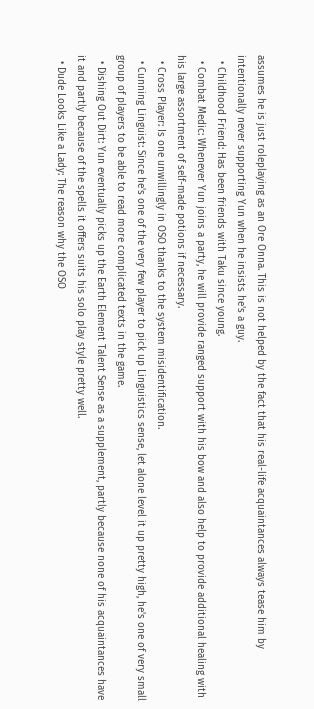assumes he is just roleplaying as an Ore Onna. This is not helped by the fact that his real-life acquaintances always tease him by intentionally never supporting Yun when he insists he's a guy.
  • Childhood Friend: Has been friends with Taku since young.
  • Combat Medic: Whenever Yun joins a party, he will provide ranged support with his bow and also help to provide additional healing with his large assortment of self-made potions if necessary.
  • Cross Player: Is one unwillingly in OSO thanks to the system misidentification.
  • Cunning Linguist: Since he's one of the very few player to pick up Linguistics sense, let alone level it up pretty high, he's one of very small group of players to be able to read more complicated texts in the game.
  • Dishing Out Dirt: Yun eventually picks up the Earth Element Talent Sense as a supplement, partly because none of his acquaintances have it and partly because of the spells it offers suits his solo play style pretty well.
  • Dude Looks Like a Lady: The reason why the OSO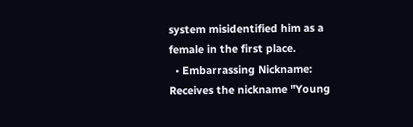system misidentified him as a female in the first place.
  • Embarrassing Nickname: Receives the nickname "Young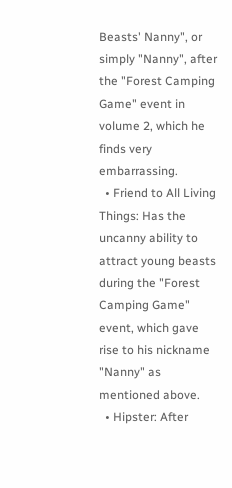Beasts' Nanny", or simply "Nanny", after the "Forest Camping Game" event in volume 2, which he finds very embarrassing.
  • Friend to All Living Things: Has the uncanny ability to attract young beasts during the "Forest Camping Game" event, which gave rise to his nickname "Nanny" as mentioned above.
  • Hipster: After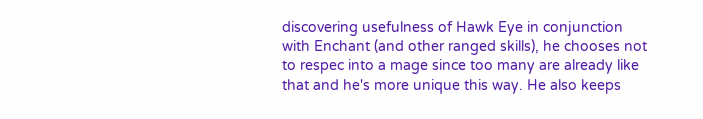discovering usefulness of Hawk Eye in conjunction with Enchant (and other ranged skills), he chooses not to respec into a mage since too many are already like that and he's more unique this way. He also keeps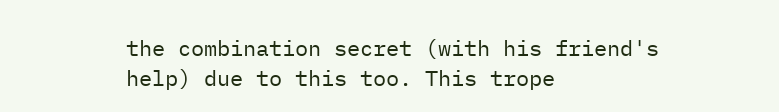the combination secret (with his friend's help) due to this too. This trope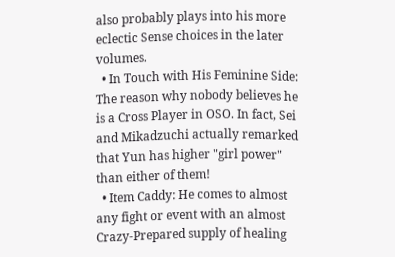also probably plays into his more eclectic Sense choices in the later volumes.
  • In Touch with His Feminine Side: The reason why nobody believes he is a Cross Player in OSO. In fact, Sei and Mikadzuchi actually remarked that Yun has higher "girl power" than either of them!
  • Item Caddy: He comes to almost any fight or event with an almost Crazy-Prepared supply of healing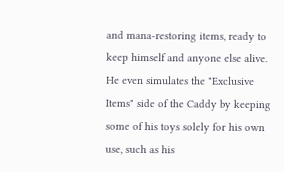and mana-restoring items, ready to keep himself and anyone else alive. He even simulates the "Exclusive Items" side of the Caddy by keeping some of his toys solely for his own use, such as his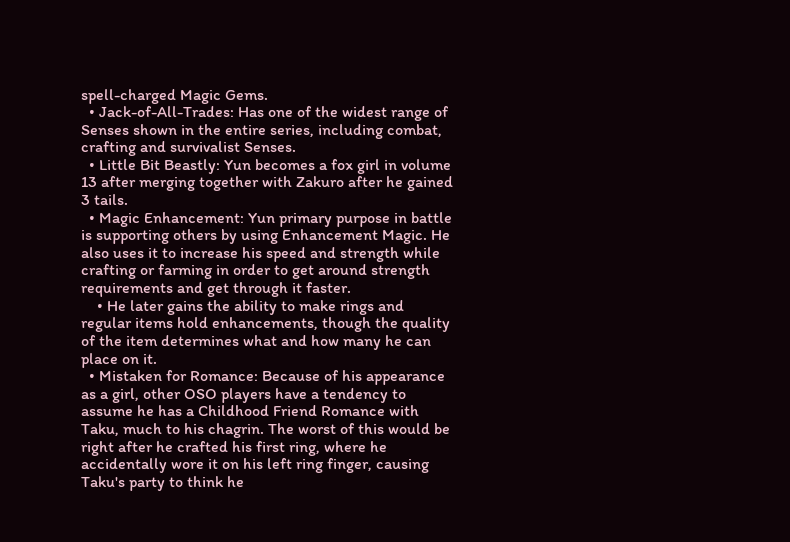spell-charged Magic Gems.
  • Jack-of-All-Trades: Has one of the widest range of Senses shown in the entire series, including combat, crafting and survivalist Senses.
  • Little Bit Beastly: Yun becomes a fox girl in volume 13 after merging together with Zakuro after he gained 3 tails.
  • Magic Enhancement: Yun primary purpose in battle is supporting others by using Enhancement Magic. He also uses it to increase his speed and strength while crafting or farming in order to get around strength requirements and get through it faster.
    • He later gains the ability to make rings and regular items hold enhancements, though the quality of the item determines what and how many he can place on it.
  • Mistaken for Romance: Because of his appearance as a girl, other OSO players have a tendency to assume he has a Childhood Friend Romance with Taku, much to his chagrin. The worst of this would be right after he crafted his first ring, where he accidentally wore it on his left ring finger, causing Taku's party to think he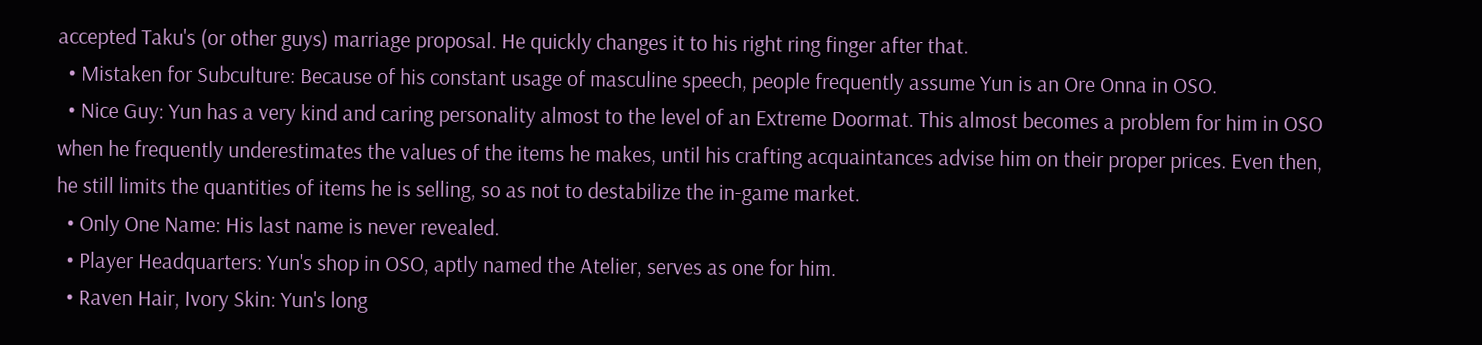accepted Taku's (or other guys) marriage proposal. He quickly changes it to his right ring finger after that.
  • Mistaken for Subculture: Because of his constant usage of masculine speech, people frequently assume Yun is an Ore Onna in OSO.
  • Nice Guy: Yun has a very kind and caring personality almost to the level of an Extreme Doormat. This almost becomes a problem for him in OSO when he frequently underestimates the values of the items he makes, until his crafting acquaintances advise him on their proper prices. Even then, he still limits the quantities of items he is selling, so as not to destabilize the in-game market.
  • Only One Name: His last name is never revealed.
  • Player Headquarters: Yun's shop in OSO, aptly named the Atelier, serves as one for him.
  • Raven Hair, Ivory Skin: Yun's long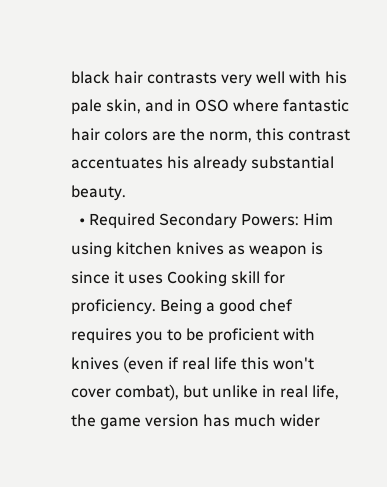black hair contrasts very well with his pale skin, and in OSO where fantastic hair colors are the norm, this contrast accentuates his already substantial beauty.
  • Required Secondary Powers: Him using kitchen knives as weapon is since it uses Cooking skill for proficiency. Being a good chef requires you to be proficient with knives (even if real life this won't cover combat), but unlike in real life, the game version has much wider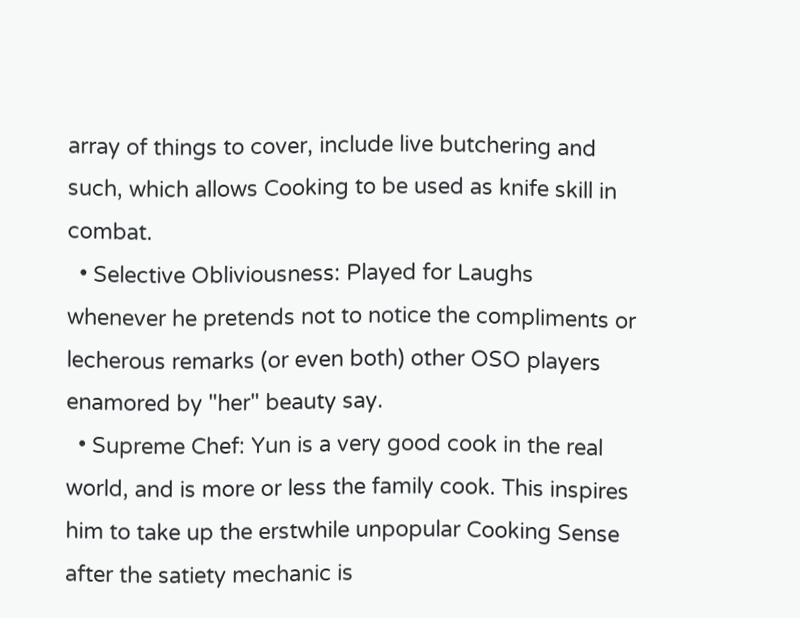array of things to cover, include live butchering and such, which allows Cooking to be used as knife skill in combat.
  • Selective Obliviousness: Played for Laughs whenever he pretends not to notice the compliments or lecherous remarks (or even both) other OSO players enamored by "her" beauty say.
  • Supreme Chef: Yun is a very good cook in the real world, and is more or less the family cook. This inspires him to take up the erstwhile unpopular Cooking Sense after the satiety mechanic is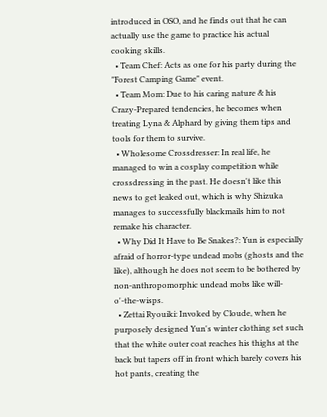introduced in OSO, and he finds out that he can actually use the game to practice his actual cooking skills.
  • Team Chef: Acts as one for his party during the "Forest Camping Game" event.
  • Team Mom: Due to his caring nature & his Crazy-Prepared tendencies, he becomes when treating Lyna & Alphard by giving them tips and tools for them to survive.
  • Wholesome Crossdresser: In real life, he managed to win a cosplay competition while crossdressing in the past. He doesn't like this news to get leaked out, which is why Shizuka manages to successfully blackmails him to not remake his character.
  • Why Did It Have to Be Snakes?: Yun is especially afraid of horror-type undead mobs (ghosts and the like), although he does not seem to be bothered by non-anthropomorphic undead mobs like will-o'-the-wisps.
  • Zettai Ryouiki: Invoked by Cloude, when he purposely designed Yun's winter clothing set such that the white outer coat reaches his thighs at the back but tapers off in front which barely covers his hot pants, creating the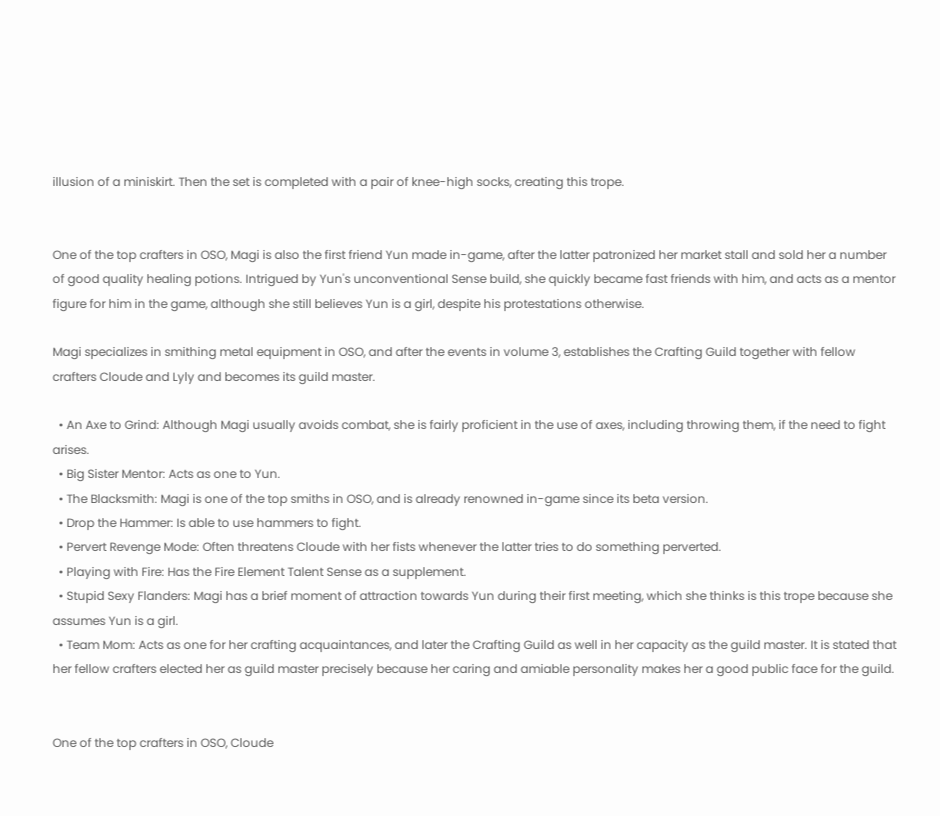illusion of a miniskirt. Then the set is completed with a pair of knee-high socks, creating this trope.


One of the top crafters in OSO, Magi is also the first friend Yun made in-game, after the latter patronized her market stall and sold her a number of good quality healing potions. Intrigued by Yun's unconventional Sense build, she quickly became fast friends with him, and acts as a mentor figure for him in the game, although she still believes Yun is a girl, despite his protestations otherwise.

Magi specializes in smithing metal equipment in OSO, and after the events in volume 3, establishes the Crafting Guild together with fellow crafters Cloude and Lyly and becomes its guild master.

  • An Axe to Grind: Although Magi usually avoids combat, she is fairly proficient in the use of axes, including throwing them, if the need to fight arises.
  • Big Sister Mentor: Acts as one to Yun.
  • The Blacksmith: Magi is one of the top smiths in OSO, and is already renowned in-game since its beta version.
  • Drop the Hammer: Is able to use hammers to fight.
  • Pervert Revenge Mode: Often threatens Cloude with her fists whenever the latter tries to do something perverted.
  • Playing with Fire: Has the Fire Element Talent Sense as a supplement.
  • Stupid Sexy Flanders: Magi has a brief moment of attraction towards Yun during their first meeting, which she thinks is this trope because she assumes Yun is a girl.
  • Team Mom: Acts as one for her crafting acquaintances, and later the Crafting Guild as well in her capacity as the guild master. It is stated that her fellow crafters elected her as guild master precisely because her caring and amiable personality makes her a good public face for the guild.


One of the top crafters in OSO, Cloude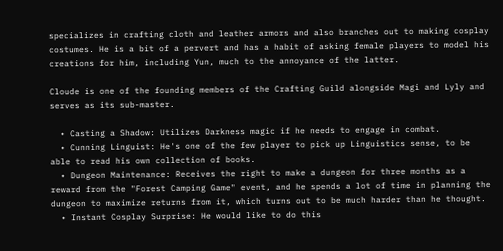specializes in crafting cloth and leather armors and also branches out to making cosplay costumes. He is a bit of a pervert and has a habit of asking female players to model his creations for him, including Yun, much to the annoyance of the latter.

Cloude is one of the founding members of the Crafting Guild alongside Magi and Lyly and serves as its sub-master.

  • Casting a Shadow: Utilizes Darkness magic if he needs to engage in combat.
  • Cunning Linguist: He's one of the few player to pick up Linguistics sense, to be able to read his own collection of books.
  • Dungeon Maintenance: Receives the right to make a dungeon for three months as a reward from the "Forest Camping Game" event, and he spends a lot of time in planning the dungeon to maximize returns from it, which turns out to be much harder than he thought.
  • Instant Cosplay Surprise: He would like to do this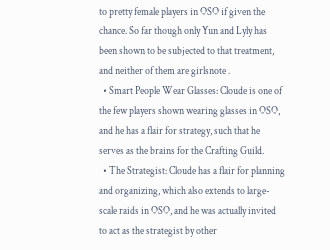to pretty female players in OSO if given the chance. So far though only Yun and Lyly has been shown to be subjected to that treatment, and neither of them are girlsnote .
  • Smart People Wear Glasses: Cloude is one of the few players shown wearing glasses in OSO, and he has a flair for strategy, such that he serves as the brains for the Crafting Guild.
  • The Strategist: Cloude has a flair for planning and organizing, which also extends to large-scale raids in OSO, and he was actually invited to act as the strategist by other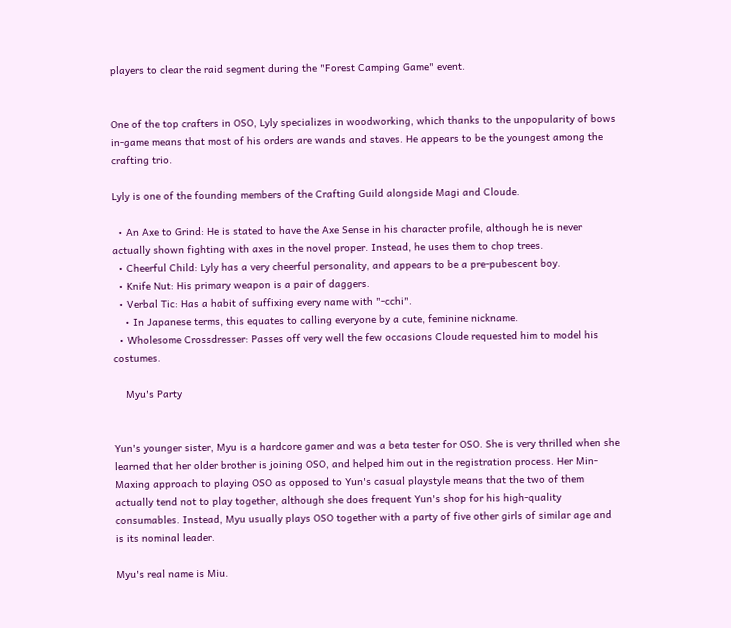players to clear the raid segment during the "Forest Camping Game" event.


One of the top crafters in OSO, Lyly specializes in woodworking, which thanks to the unpopularity of bows in-game means that most of his orders are wands and staves. He appears to be the youngest among the crafting trio.

Lyly is one of the founding members of the Crafting Guild alongside Magi and Cloude.

  • An Axe to Grind: He is stated to have the Axe Sense in his character profile, although he is never actually shown fighting with axes in the novel proper. Instead, he uses them to chop trees.
  • Cheerful Child: Lyly has a very cheerful personality, and appears to be a pre-pubescent boy.
  • Knife Nut: His primary weapon is a pair of daggers.
  • Verbal Tic: Has a habit of suffixing every name with "-cchi".
    • In Japanese terms, this equates to calling everyone by a cute, feminine nickname.
  • Wholesome Crossdresser: Passes off very well the few occasions Cloude requested him to model his costumes.

    Myu's Party


Yun's younger sister, Myu is a hardcore gamer and was a beta tester for OSO. She is very thrilled when she learned that her older brother is joining OSO, and helped him out in the registration process. Her Min-Maxing approach to playing OSO as opposed to Yun's casual playstyle means that the two of them actually tend not to play together, although she does frequent Yun's shop for his high-quality consumables. Instead, Myu usually plays OSO together with a party of five other girls of similar age and is its nominal leader.

Myu's real name is Miu.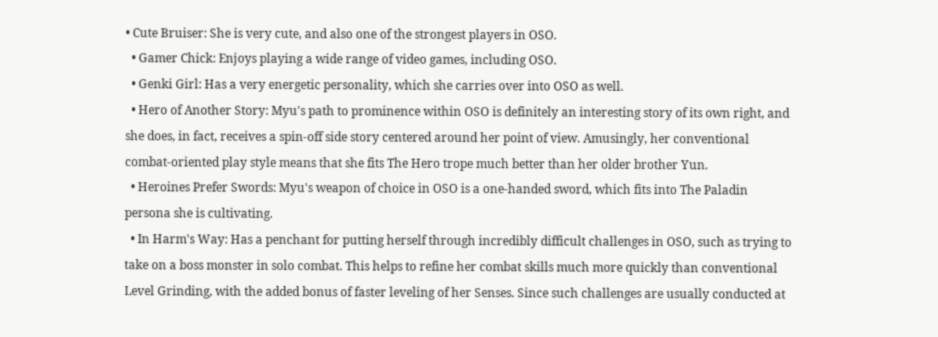• Cute Bruiser: She is very cute, and also one of the strongest players in OSO.
  • Gamer Chick: Enjoys playing a wide range of video games, including OSO.
  • Genki Girl: Has a very energetic personality, which she carries over into OSO as well.
  • Hero of Another Story: Myu's path to prominence within OSO is definitely an interesting story of its own right, and she does, in fact, receives a spin-off side story centered around her point of view. Amusingly, her conventional combat-oriented play style means that she fits The Hero trope much better than her older brother Yun.
  • Heroines Prefer Swords: Myu's weapon of choice in OSO is a one-handed sword, which fits into The Paladin persona she is cultivating.
  • In Harm's Way: Has a penchant for putting herself through incredibly difficult challenges in OSO, such as trying to take on a boss monster in solo combat. This helps to refine her combat skills much more quickly than conventional Level Grinding, with the added bonus of faster leveling of her Senses. Since such challenges are usually conducted at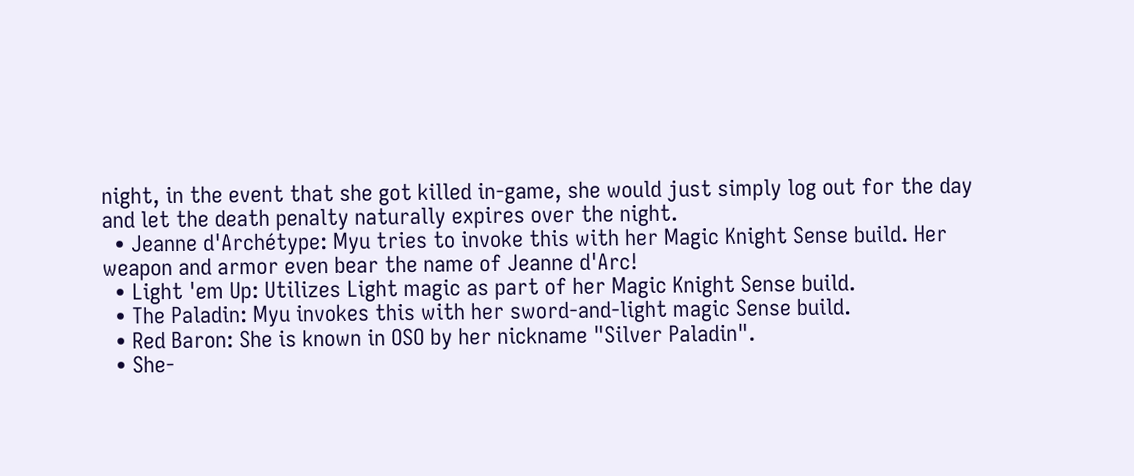night, in the event that she got killed in-game, she would just simply log out for the day and let the death penalty naturally expires over the night.
  • Jeanne d'Archétype: Myu tries to invoke this with her Magic Knight Sense build. Her weapon and armor even bear the name of Jeanne d'Arc!
  • Light 'em Up: Utilizes Light magic as part of her Magic Knight Sense build.
  • The Paladin: Myu invokes this with her sword-and-light magic Sense build.
  • Red Baron: She is known in OSO by her nickname "Silver Paladin".
  • She-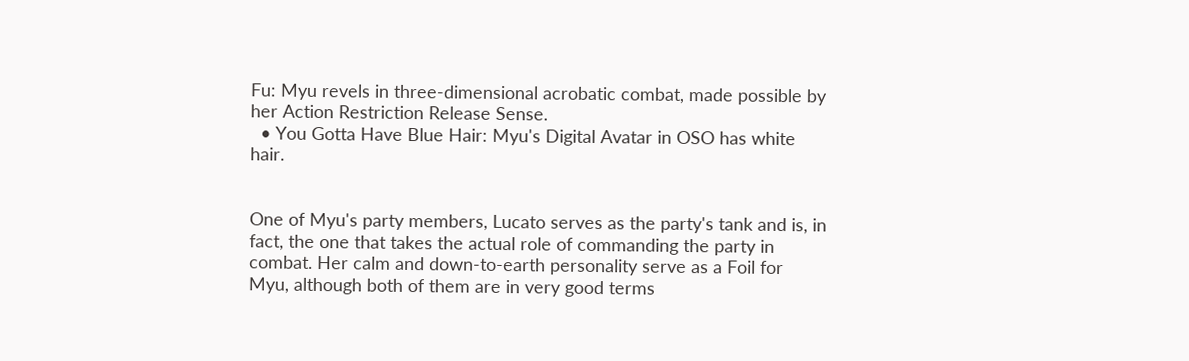Fu: Myu revels in three-dimensional acrobatic combat, made possible by her Action Restriction Release Sense.
  • You Gotta Have Blue Hair: Myu's Digital Avatar in OSO has white hair.


One of Myu's party members, Lucato serves as the party's tank and is, in fact, the one that takes the actual role of commanding the party in combat. Her calm and down-to-earth personality serve as a Foil for Myu, although both of them are in very good terms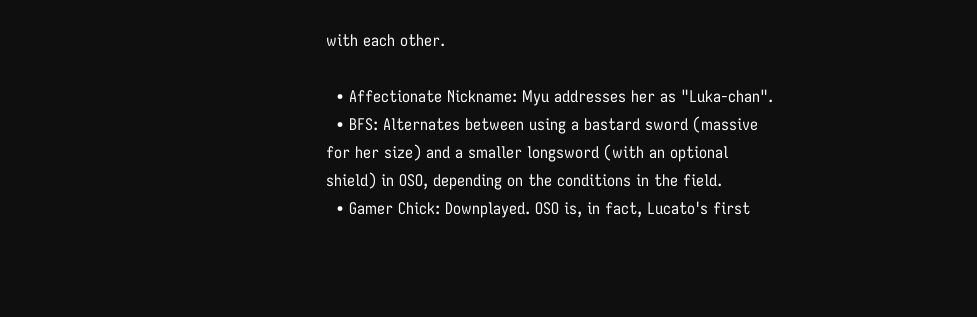with each other.

  • Affectionate Nickname: Myu addresses her as "Luka-chan".
  • BFS: Alternates between using a bastard sword (massive for her size) and a smaller longsword (with an optional shield) in OSO, depending on the conditions in the field.
  • Gamer Chick: Downplayed. OSO is, in fact, Lucato's first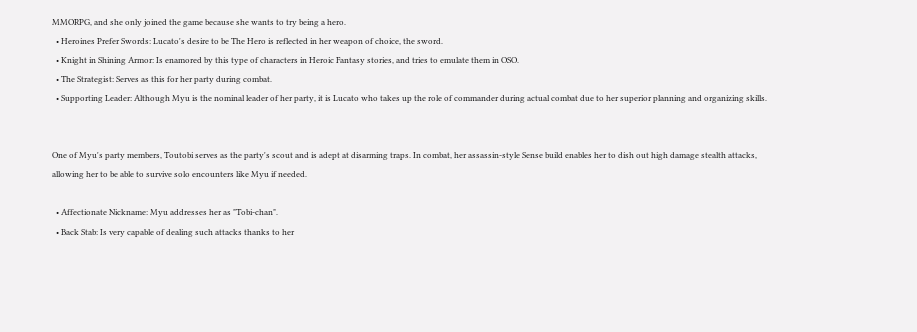MMORPG, and she only joined the game because she wants to try being a hero.
  • Heroines Prefer Swords: Lucato's desire to be The Hero is reflected in her weapon of choice, the sword.
  • Knight in Shining Armor: Is enamored by this type of characters in Heroic Fantasy stories, and tries to emulate them in OSO.
  • The Strategist: Serves as this for her party during combat.
  • Supporting Leader: Although Myu is the nominal leader of her party, it is Lucato who takes up the role of commander during actual combat due to her superior planning and organizing skills.


One of Myu's party members, Toutobi serves as the party's scout and is adept at disarming traps. In combat, her assassin-style Sense build enables her to dish out high damage stealth attacks, allowing her to be able to survive solo encounters like Myu if needed.

  • Affectionate Nickname: Myu addresses her as "Tobi-chan".
  • Back Stab: Is very capable of dealing such attacks thanks to her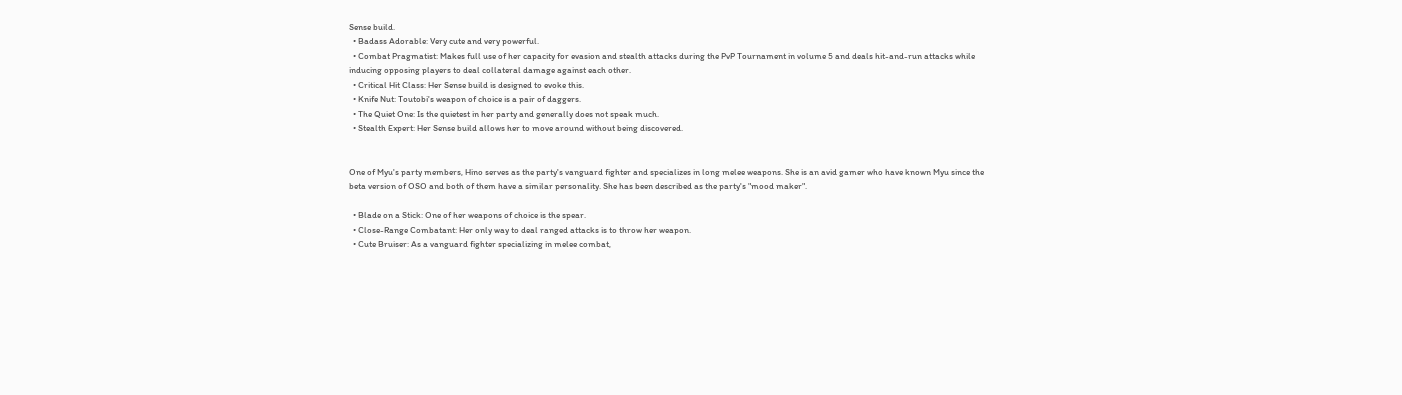Sense build.
  • Badass Adorable: Very cute and very powerful.
  • Combat Pragmatist: Makes full use of her capacity for evasion and stealth attacks during the PvP Tournament in volume 5 and deals hit-and-run attacks while inducing opposing players to deal collateral damage against each other.
  • Critical Hit Class: Her Sense build is designed to evoke this.
  • Knife Nut: Toutobi's weapon of choice is a pair of daggers.
  • The Quiet One: Is the quietest in her party and generally does not speak much.
  • Stealth Expert: Her Sense build allows her to move around without being discovered.


One of Myu's party members, Hino serves as the party's vanguard fighter and specializes in long melee weapons. She is an avid gamer who have known Myu since the beta version of OSO and both of them have a similar personality. She has been described as the party's "mood maker".

  • Blade on a Stick: One of her weapons of choice is the spear.
  • Close-Range Combatant: Her only way to deal ranged attacks is to throw her weapon.
  • Cute Bruiser: As a vanguard fighter specializing in melee combat,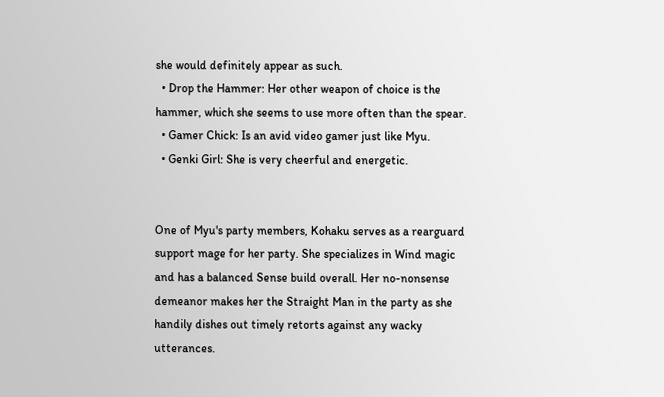she would definitely appear as such.
  • Drop the Hammer: Her other weapon of choice is the hammer, which she seems to use more often than the spear.
  • Gamer Chick: Is an avid video gamer just like Myu.
  • Genki Girl: She is very cheerful and energetic.


One of Myu's party members, Kohaku serves as a rearguard support mage for her party. She specializes in Wind magic and has a balanced Sense build overall. Her no-nonsense demeanor makes her the Straight Man in the party as she handily dishes out timely retorts against any wacky utterances.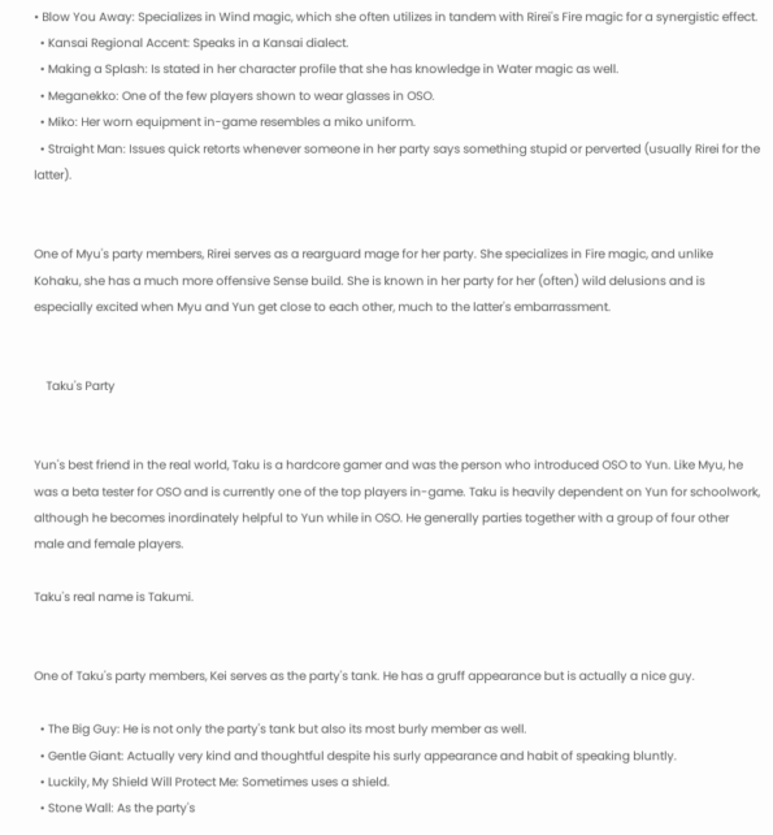• Blow You Away: Specializes in Wind magic, which she often utilizes in tandem with Rirei's Fire magic for a synergistic effect.
  • Kansai Regional Accent: Speaks in a Kansai dialect.
  • Making a Splash: Is stated in her character profile that she has knowledge in Water magic as well.
  • Meganekko: One of the few players shown to wear glasses in OSO.
  • Miko: Her worn equipment in-game resembles a miko uniform.
  • Straight Man: Issues quick retorts whenever someone in her party says something stupid or perverted (usually Rirei for the latter).


One of Myu's party members, Rirei serves as a rearguard mage for her party. She specializes in Fire magic, and unlike Kohaku, she has a much more offensive Sense build. She is known in her party for her (often) wild delusions and is especially excited when Myu and Yun get close to each other, much to the latter's embarrassment.


    Taku's Party


Yun's best friend in the real world, Taku is a hardcore gamer and was the person who introduced OSO to Yun. Like Myu, he was a beta tester for OSO and is currently one of the top players in-game. Taku is heavily dependent on Yun for schoolwork, although he becomes inordinately helpful to Yun while in OSO. He generally parties together with a group of four other male and female players.

Taku's real name is Takumi.


One of Taku's party members, Kei serves as the party's tank. He has a gruff appearance but is actually a nice guy.

  • The Big Guy: He is not only the party's tank but also its most burly member as well.
  • Gentle Giant: Actually very kind and thoughtful despite his surly appearance and habit of speaking bluntly.
  • Luckily, My Shield Will Protect Me: Sometimes uses a shield.
  • Stone Wall: As the party's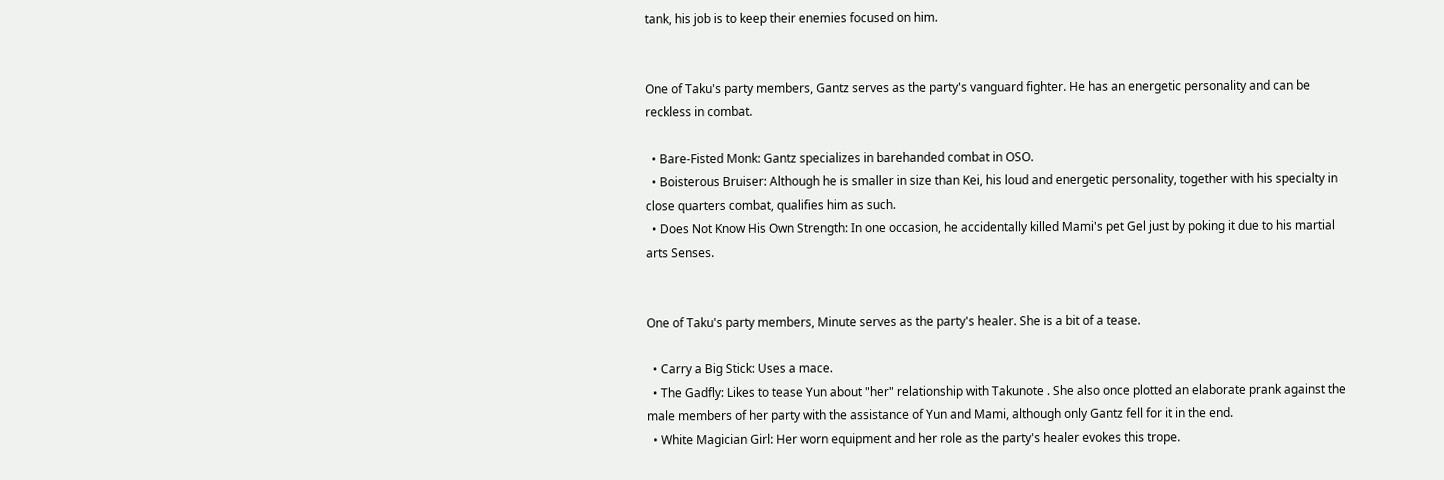tank, his job is to keep their enemies focused on him.


One of Taku's party members, Gantz serves as the party's vanguard fighter. He has an energetic personality and can be reckless in combat.

  • Bare-Fisted Monk: Gantz specializes in barehanded combat in OSO.
  • Boisterous Bruiser: Although he is smaller in size than Kei, his loud and energetic personality, together with his specialty in close quarters combat, qualifies him as such.
  • Does Not Know His Own Strength: In one occasion, he accidentally killed Mami's pet Gel just by poking it due to his martial arts Senses.


One of Taku's party members, Minute serves as the party's healer. She is a bit of a tease.

  • Carry a Big Stick: Uses a mace.
  • The Gadfly: Likes to tease Yun about "her" relationship with Takunote . She also once plotted an elaborate prank against the male members of her party with the assistance of Yun and Mami, although only Gantz fell for it in the end.
  • White Magician Girl: Her worn equipment and her role as the party's healer evokes this trope.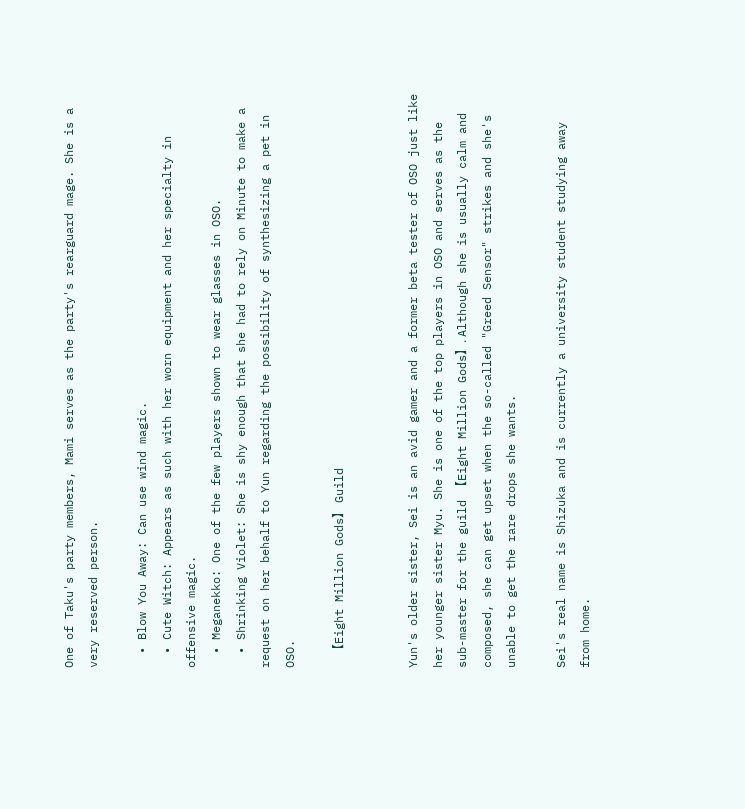One of Taku's party members, Mami serves as the party's rearguard mage. She is a very reserved person.

  • Blow You Away: Can use wind magic.
  • Cute Witch: Appears as such with her worn equipment and her specialty in offensive magic.
  • Meganekko: One of the few players shown to wear glasses in OSO.
  • Shrinking Violet: She is shy enough that she had to rely on Minute to make a request on her behalf to Yun regarding the possibility of synthesizing a pet in OSO.

    【Eight Million Gods】 Guild


Yun's older sister, Sei is an avid gamer and a former beta tester of OSO just like her younger sister Myu. She is one of the top players in OSO and serves as the sub-master for the guild 【Eight Million Gods】. Although she is usually calm and composed, she can get upset when the so-called "Greed Sensor" strikes and she's unable to get the rare drops she wants.

Sei's real name is Shizuka and is currently a university student studying away from home.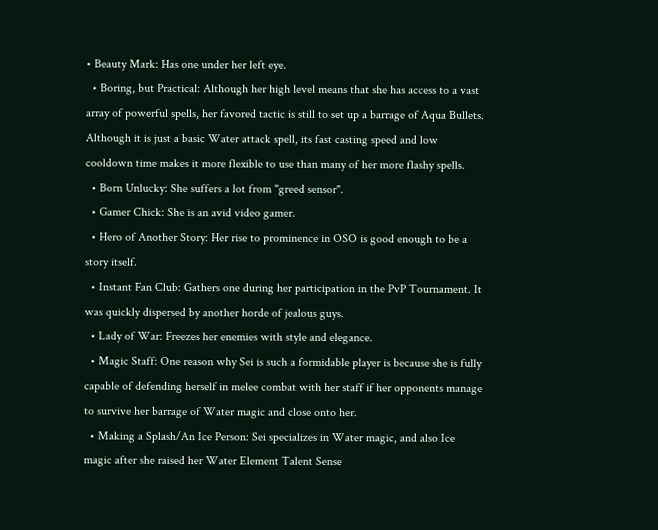• Beauty Mark: Has one under her left eye.
  • Boring, but Practical: Although her high level means that she has access to a vast array of powerful spells, her favored tactic is still to set up a barrage of Aqua Bullets. Although it is just a basic Water attack spell, its fast casting speed and low cooldown time makes it more flexible to use than many of her more flashy spells.
  • Born Unlucky: She suffers a lot from "greed sensor".
  • Gamer Chick: She is an avid video gamer.
  • Hero of Another Story: Her rise to prominence in OSO is good enough to be a story itself.
  • Instant Fan Club: Gathers one during her participation in the PvP Tournament. It was quickly dispersed by another horde of jealous guys.
  • Lady of War: Freezes her enemies with style and elegance.
  • Magic Staff: One reason why Sei is such a formidable player is because she is fully capable of defending herself in melee combat with her staff if her opponents manage to survive her barrage of Water magic and close onto her.
  • Making a Splash/An Ice Person: Sei specializes in Water magic, and also Ice magic after she raised her Water Element Talent Sense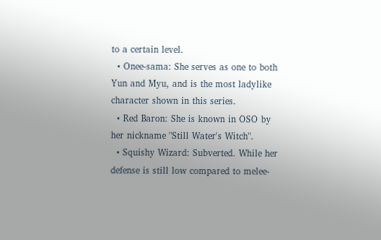to a certain level.
  • Onee-sama: She serves as one to both Yun and Myu, and is the most ladylike character shown in this series.
  • Red Baron: She is known in OSO by her nickname "Still Water's Witch".
  • Squishy Wizard: Subverted. While her defense is still low compared to melee-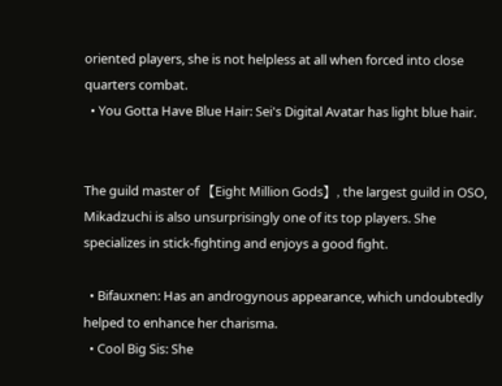oriented players, she is not helpless at all when forced into close quarters combat.
  • You Gotta Have Blue Hair: Sei's Digital Avatar has light blue hair.


The guild master of 【Eight Million Gods】, the largest guild in OSO, Mikadzuchi is also unsurprisingly one of its top players. She specializes in stick-fighting and enjoys a good fight.

  • Bifauxnen: Has an androgynous appearance, which undoubtedly helped to enhance her charisma.
  • Cool Big Sis: She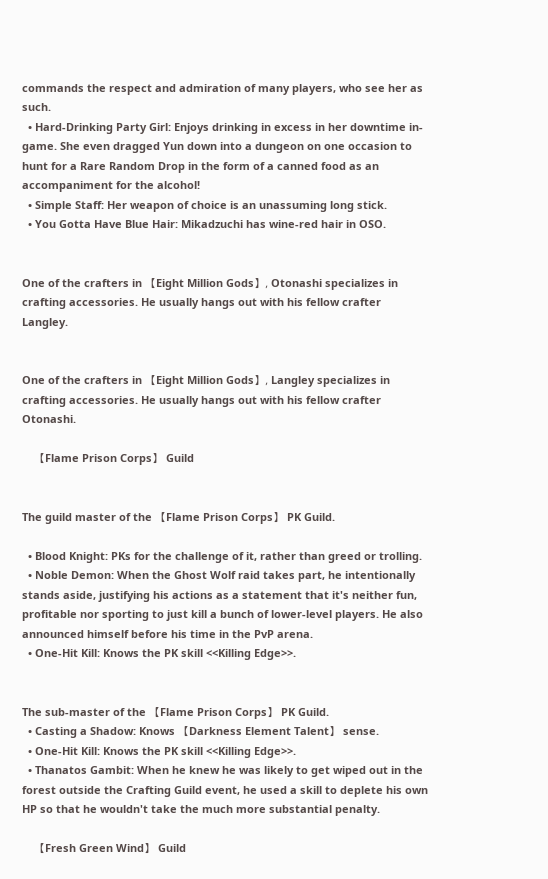commands the respect and admiration of many players, who see her as such.
  • Hard-Drinking Party Girl: Enjoys drinking in excess in her downtime in-game. She even dragged Yun down into a dungeon on one occasion to hunt for a Rare Random Drop in the form of a canned food as an accompaniment for the alcohol!
  • Simple Staff: Her weapon of choice is an unassuming long stick.
  • You Gotta Have Blue Hair: Mikadzuchi has wine-red hair in OSO.


One of the crafters in 【Eight Million Gods】, Otonashi specializes in crafting accessories. He usually hangs out with his fellow crafter Langley.


One of the crafters in 【Eight Million Gods】, Langley specializes in crafting accessories. He usually hangs out with his fellow crafter Otonashi.

    【Flame Prison Corps】 Guild


The guild master of the 【Flame Prison Corps】 PK Guild.

  • Blood Knight: PKs for the challenge of it, rather than greed or trolling.
  • Noble Demon: When the Ghost Wolf raid takes part, he intentionally stands aside, justifying his actions as a statement that it's neither fun, profitable nor sporting to just kill a bunch of lower-level players. He also announced himself before his time in the PvP arena.
  • One-Hit Kill: Knows the PK skill <<Killing Edge>>.


The sub-master of the 【Flame Prison Corps】 PK Guild.
  • Casting a Shadow: Knows 【Darkness Element Talent】 sense.
  • One-Hit Kill: Knows the PK skill <<Killing Edge>>.
  • Thanatos Gambit: When he knew he was likely to get wiped out in the forest outside the Crafting Guild event, he used a skill to deplete his own HP so that he wouldn't take the much more substantial penalty.

    【Fresh Green Wind】 Guild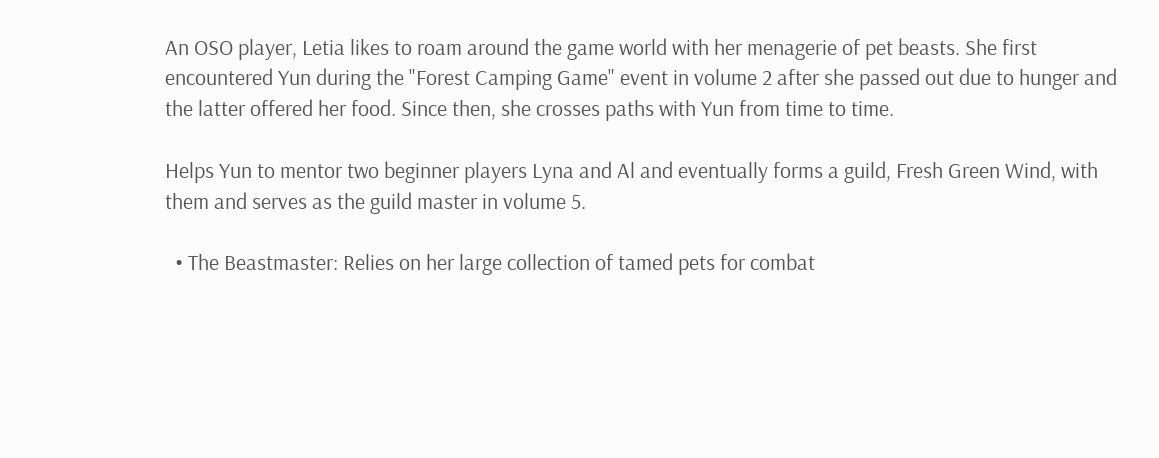An OSO player, Letia likes to roam around the game world with her menagerie of pet beasts. She first encountered Yun during the "Forest Camping Game" event in volume 2 after she passed out due to hunger and the latter offered her food. Since then, she crosses paths with Yun from time to time.

Helps Yun to mentor two beginner players Lyna and Al and eventually forms a guild, Fresh Green Wind, with them and serves as the guild master in volume 5.

  • The Beastmaster: Relies on her large collection of tamed pets for combat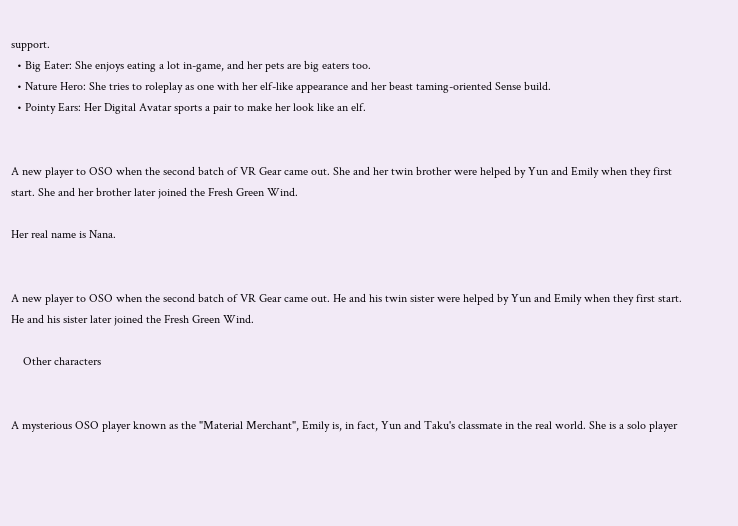support.
  • Big Eater: She enjoys eating a lot in-game, and her pets are big eaters too.
  • Nature Hero: She tries to roleplay as one with her elf-like appearance and her beast taming-oriented Sense build.
  • Pointy Ears: Her Digital Avatar sports a pair to make her look like an elf.


A new player to OSO when the second batch of VR Gear came out. She and her twin brother were helped by Yun and Emily when they first start. She and her brother later joined the Fresh Green Wind.

Her real name is Nana.


A new player to OSO when the second batch of VR Gear came out. He and his twin sister were helped by Yun and Emily when they first start. He and his sister later joined the Fresh Green Wind.

    Other characters


A mysterious OSO player known as the "Material Merchant", Emily is, in fact, Yun and Taku's classmate in the real world. She is a solo player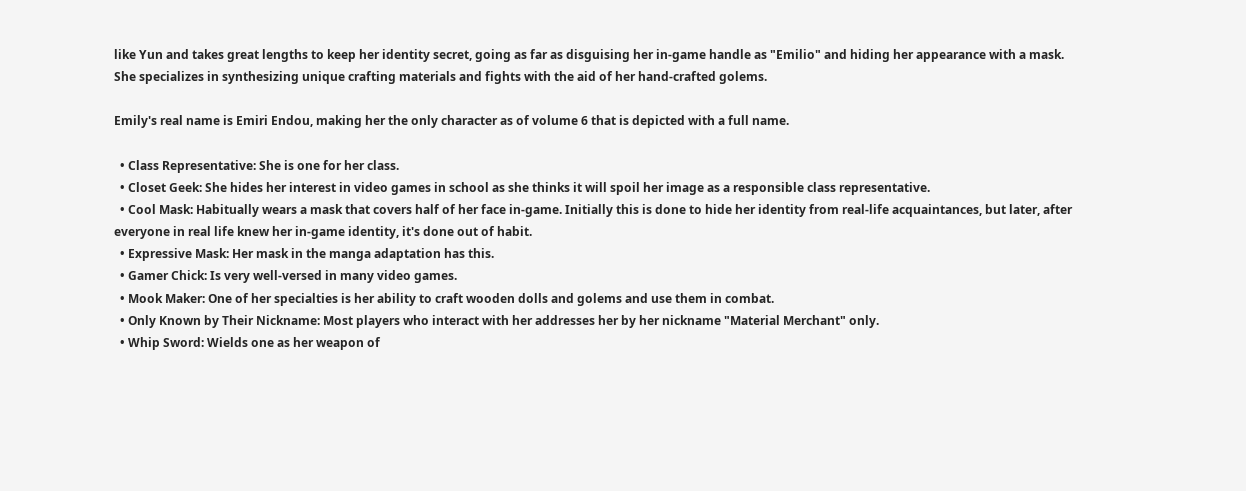like Yun and takes great lengths to keep her identity secret, going as far as disguising her in-game handle as "Emilio" and hiding her appearance with a mask. She specializes in synthesizing unique crafting materials and fights with the aid of her hand-crafted golems.

Emily's real name is Emiri Endou, making her the only character as of volume 6 that is depicted with a full name.

  • Class Representative: She is one for her class.
  • Closet Geek: She hides her interest in video games in school as she thinks it will spoil her image as a responsible class representative.
  • Cool Mask: Habitually wears a mask that covers half of her face in-game. Initially this is done to hide her identity from real-life acquaintances, but later, after everyone in real life knew her in-game identity, it's done out of habit.
  • Expressive Mask: Her mask in the manga adaptation has this.
  • Gamer Chick: Is very well-versed in many video games.
  • Mook Maker: One of her specialties is her ability to craft wooden dolls and golems and use them in combat.
  • Only Known by Their Nickname: Most players who interact with her addresses her by her nickname "Material Merchant" only.
  • Whip Sword: Wields one as her weapon of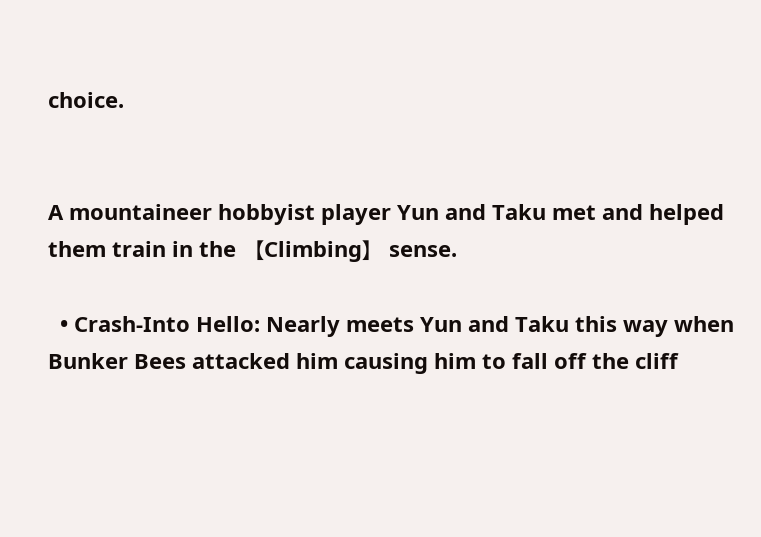choice.


A mountaineer hobbyist player Yun and Taku met and helped them train in the 【Climbing】 sense.

  • Crash-Into Hello: Nearly meets Yun and Taku this way when Bunker Bees attacked him causing him to fall off the cliff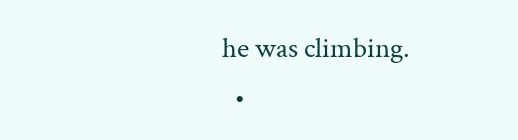he was climbing.
  •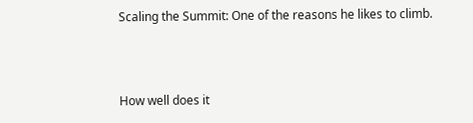Scaling the Summit: One of the reasons he likes to climb.



How well does it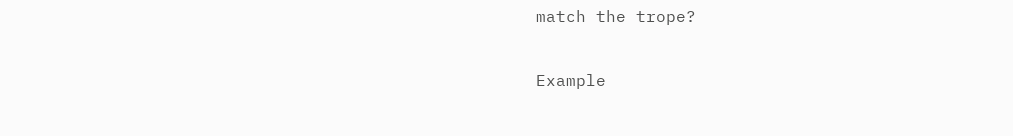match the trope?

Example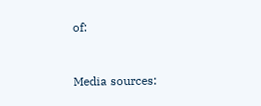of:


Media sources: